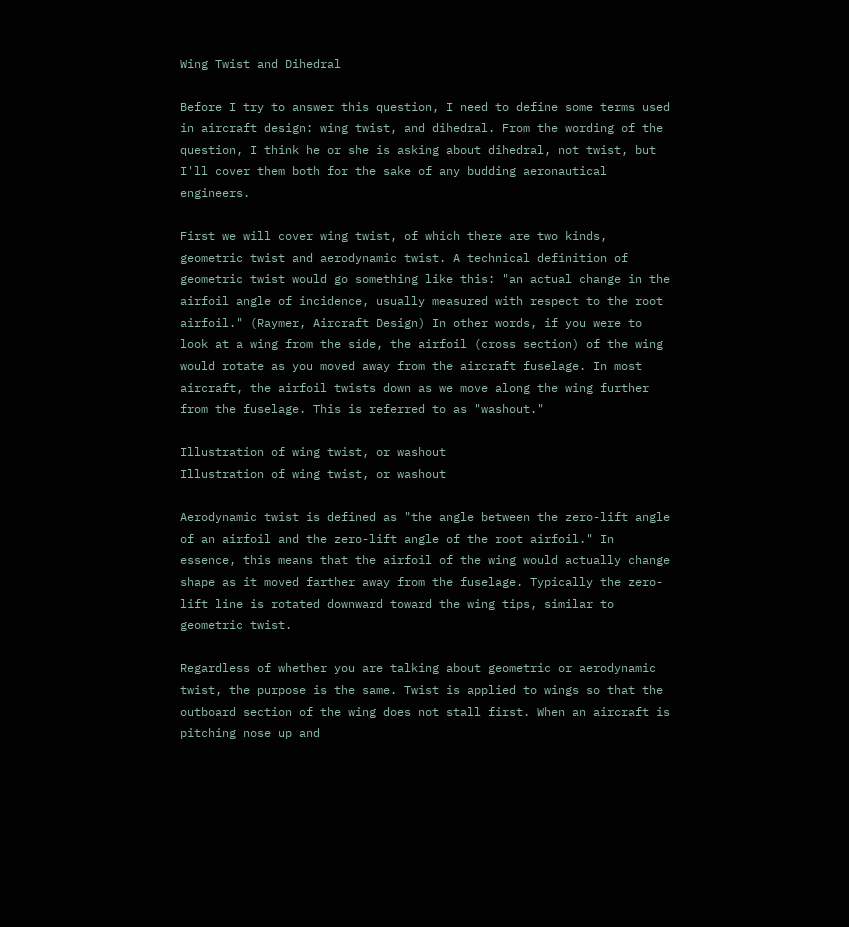Wing Twist and Dihedral

Before I try to answer this question, I need to define some terms used in aircraft design: wing twist, and dihedral. From the wording of the question, I think he or she is asking about dihedral, not twist, but I'll cover them both for the sake of any budding aeronautical engineers.

First we will cover wing twist, of which there are two kinds, geometric twist and aerodynamic twist. A technical definition of geometric twist would go something like this: "an actual change in the airfoil angle of incidence, usually measured with respect to the root airfoil." (Raymer, Aircraft Design) In other words, if you were to look at a wing from the side, the airfoil (cross section) of the wing would rotate as you moved away from the aircraft fuselage. In most aircraft, the airfoil twists down as we move along the wing further from the fuselage. This is referred to as "washout."

Illustration of wing twist, or washout
Illustration of wing twist, or washout

Aerodynamic twist is defined as "the angle between the zero-lift angle of an airfoil and the zero-lift angle of the root airfoil." In essence, this means that the airfoil of the wing would actually change shape as it moved farther away from the fuselage. Typically the zero-lift line is rotated downward toward the wing tips, similar to geometric twist.

Regardless of whether you are talking about geometric or aerodynamic twist, the purpose is the same. Twist is applied to wings so that the outboard section of the wing does not stall first. When an aircraft is pitching nose up and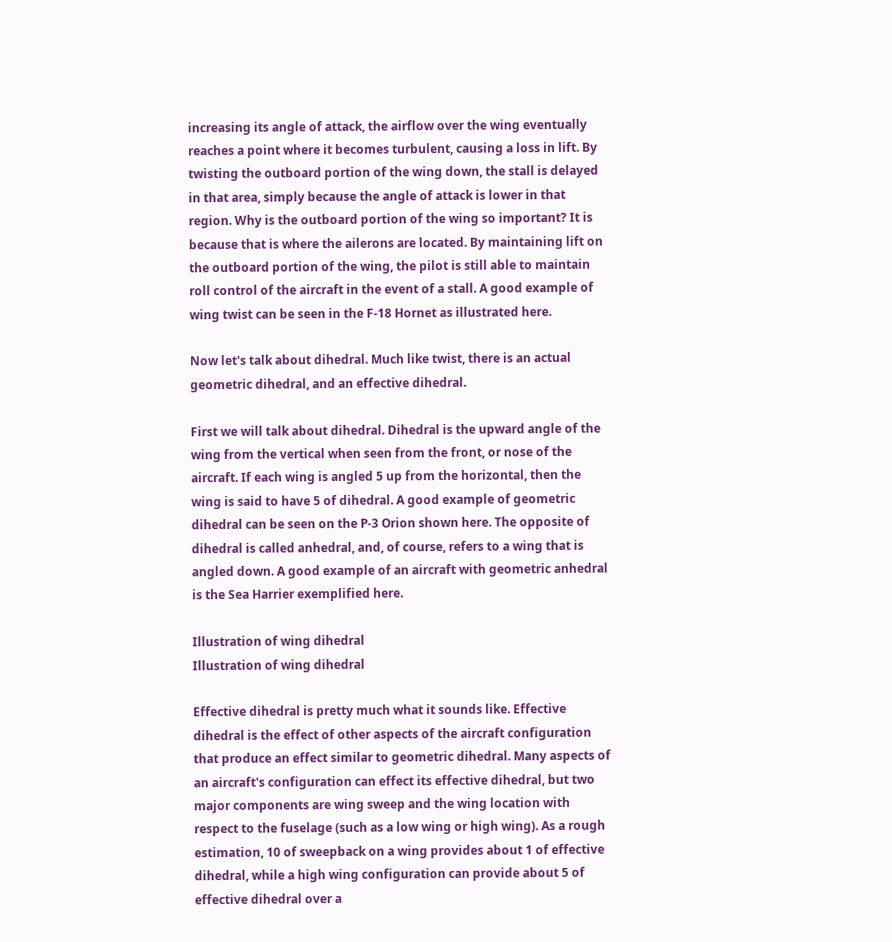increasing its angle of attack, the airflow over the wing eventually reaches a point where it becomes turbulent, causing a loss in lift. By twisting the outboard portion of the wing down, the stall is delayed in that area, simply because the angle of attack is lower in that region. Why is the outboard portion of the wing so important? It is because that is where the ailerons are located. By maintaining lift on the outboard portion of the wing, the pilot is still able to maintain roll control of the aircraft in the event of a stall. A good example of wing twist can be seen in the F-18 Hornet as illustrated here.

Now let's talk about dihedral. Much like twist, there is an actual geometric dihedral, and an effective dihedral.

First we will talk about dihedral. Dihedral is the upward angle of the wing from the vertical when seen from the front, or nose of the aircraft. If each wing is angled 5 up from the horizontal, then the wing is said to have 5 of dihedral. A good example of geometric dihedral can be seen on the P-3 Orion shown here. The opposite of dihedral is called anhedral, and, of course, refers to a wing that is angled down. A good example of an aircraft with geometric anhedral is the Sea Harrier exemplified here.

Illustration of wing dihedral
Illustration of wing dihedral

Effective dihedral is pretty much what it sounds like. Effective dihedral is the effect of other aspects of the aircraft configuration that produce an effect similar to geometric dihedral. Many aspects of an aircraft's configuration can effect its effective dihedral, but two major components are wing sweep and the wing location with respect to the fuselage (such as a low wing or high wing). As a rough estimation, 10 of sweepback on a wing provides about 1 of effective dihedral, while a high wing configuration can provide about 5 of effective dihedral over a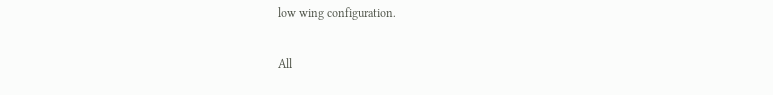low wing configuration.

All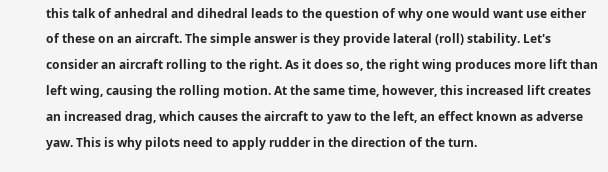this talk of anhedral and dihedral leads to the question of why one would want use either of these on an aircraft. The simple answer is they provide lateral (roll) stability. Let's consider an aircraft rolling to the right. As it does so, the right wing produces more lift than left wing, causing the rolling motion. At the same time, however, this increased lift creates an increased drag, which causes the aircraft to yaw to the left, an effect known as adverse yaw. This is why pilots need to apply rudder in the direction of the turn.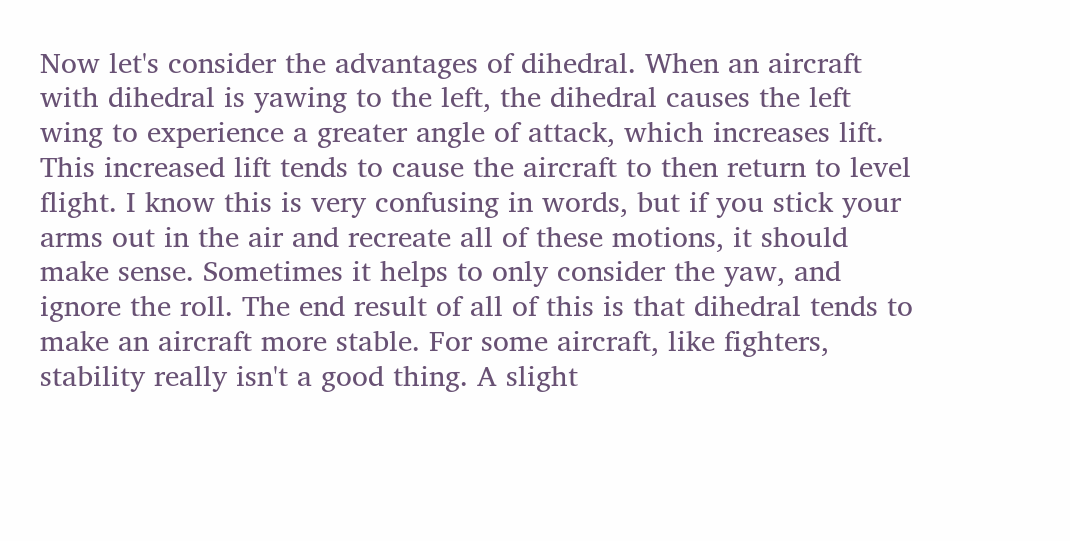Now let's consider the advantages of dihedral. When an aircraft with dihedral is yawing to the left, the dihedral causes the left wing to experience a greater angle of attack, which increases lift. This increased lift tends to cause the aircraft to then return to level flight. I know this is very confusing in words, but if you stick your arms out in the air and recreate all of these motions, it should make sense. Sometimes it helps to only consider the yaw, and ignore the roll. The end result of all of this is that dihedral tends to make an aircraft more stable. For some aircraft, like fighters, stability really isn't a good thing. A slight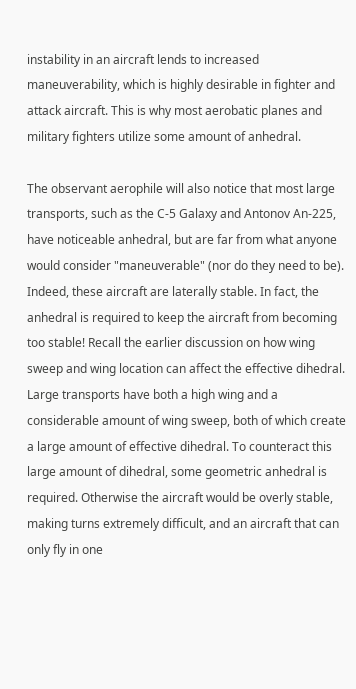instability in an aircraft lends to increased maneuverability, which is highly desirable in fighter and attack aircraft. This is why most aerobatic planes and military fighters utilize some amount of anhedral.

The observant aerophile will also notice that most large transports, such as the C-5 Galaxy and Antonov An-225, have noticeable anhedral, but are far from what anyone would consider "maneuverable" (nor do they need to be). Indeed, these aircraft are laterally stable. In fact, the anhedral is required to keep the aircraft from becoming too stable! Recall the earlier discussion on how wing sweep and wing location can affect the effective dihedral. Large transports have both a high wing and a considerable amount of wing sweep, both of which create a large amount of effective dihedral. To counteract this large amount of dihedral, some geometric anhedral is required. Otherwise the aircraft would be overly stable, making turns extremely difficult, and an aircraft that can only fly in one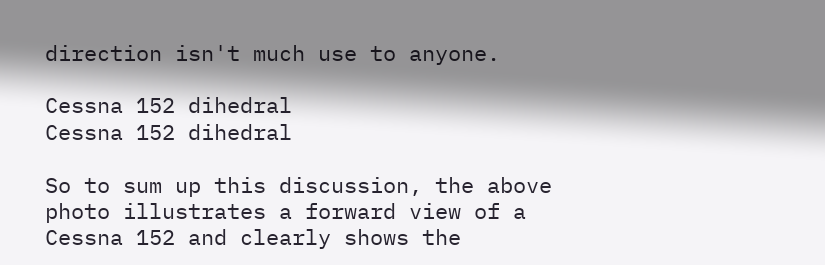direction isn't much use to anyone.

Cessna 152 dihedral
Cessna 152 dihedral

So to sum up this discussion, the above photo illustrates a forward view of a Cessna 152 and clearly shows the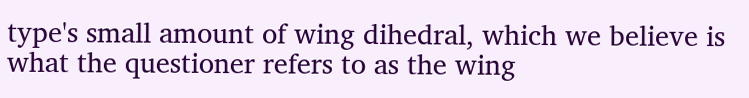type's small amount of wing dihedral, which we believe is what the questioner refers to as the wing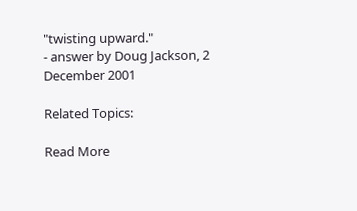"twisting upward."
- answer by Doug Jackson, 2 December 2001

Related Topics:

Read More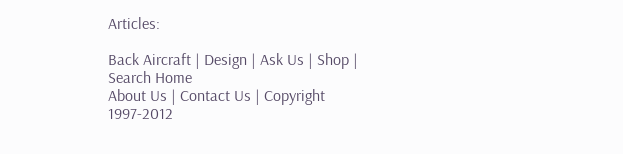Articles:

Back Aircraft | Design | Ask Us | Shop | Search Home
About Us | Contact Us | Copyright 1997-2012